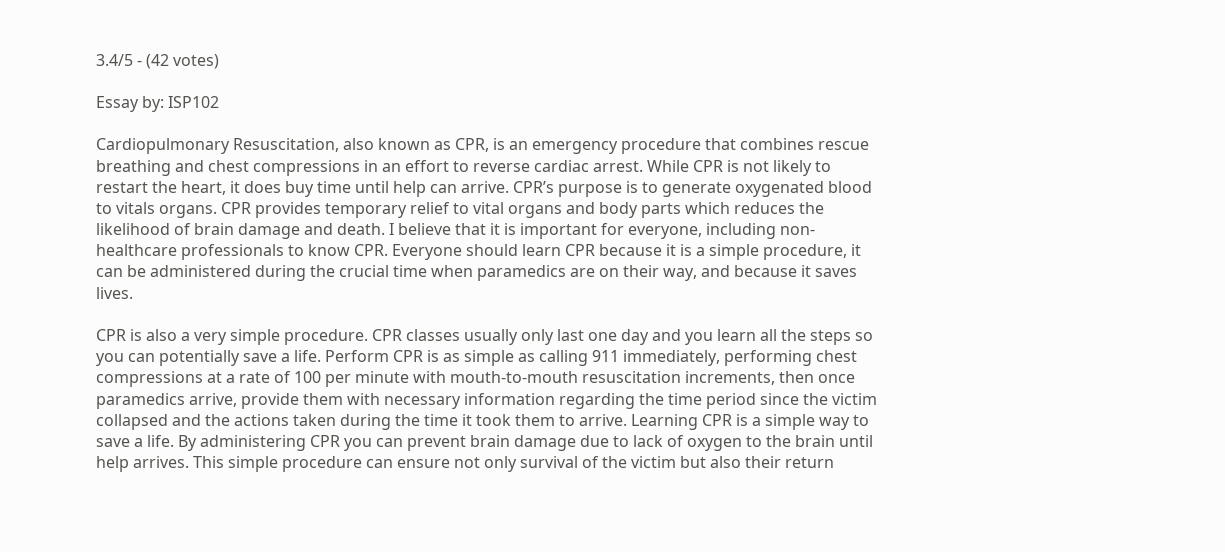3.4/5 - (42 votes)

Essay by: ISP102

Cardiopulmonary Resuscitation, also known as CPR, is an emergency procedure that combines rescue breathing and chest compressions in an effort to reverse cardiac arrest. While CPR is not likely to restart the heart, it does buy time until help can arrive. CPR’s purpose is to generate oxygenated blood to vitals organs. CPR provides temporary relief to vital organs and body parts which reduces the likelihood of brain damage and death. I believe that it is important for everyone, including non-healthcare professionals to know CPR. Everyone should learn CPR because it is a simple procedure, it can be administered during the crucial time when paramedics are on their way, and because it saves lives.

CPR is also a very simple procedure. CPR classes usually only last one day and you learn all the steps so you can potentially save a life. Perform CPR is as simple as calling 911 immediately, performing chest compressions at a rate of 100 per minute with mouth-to-mouth resuscitation increments, then once paramedics arrive, provide them with necessary information regarding the time period since the victim collapsed and the actions taken during the time it took them to arrive. Learning CPR is a simple way to save a life. By administering CPR you can prevent brain damage due to lack of oxygen to the brain until help arrives. This simple procedure can ensure not only survival of the victim but also their return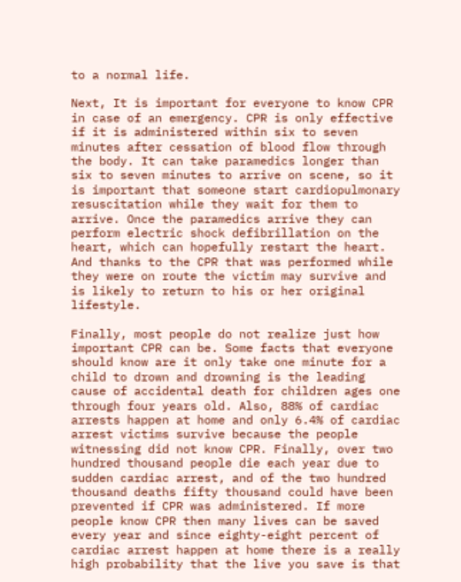to a normal life.

Next, It is important for everyone to know CPR in case of an emergency. CPR is only effective if it is administered within six to seven minutes after cessation of blood flow through the body. It can take paramedics longer than six to seven minutes to arrive on scene, so it is important that someone start cardiopulmonary resuscitation while they wait for them to arrive. Once the paramedics arrive they can perform electric shock defibrillation on the heart, which can hopefully restart the heart. And thanks to the CPR that was performed while they were on route the victim may survive and is likely to return to his or her original lifestyle.

Finally, most people do not realize just how important CPR can be. Some facts that everyone should know are it only take one minute for a child to drown and drowning is the leading cause of accidental death for children ages one through four years old. Also, 88% of cardiac arrests happen at home and only 6.4% of cardiac arrest victims survive because the people witnessing did not know CPR. Finally, over two hundred thousand people die each year due to sudden cardiac arrest, and of the two hundred thousand deaths fifty thousand could have been prevented if CPR was administered. If more people know CPR then many lives can be saved every year and since eighty-eight percent of cardiac arrest happen at home there is a really high probability that the live you save is that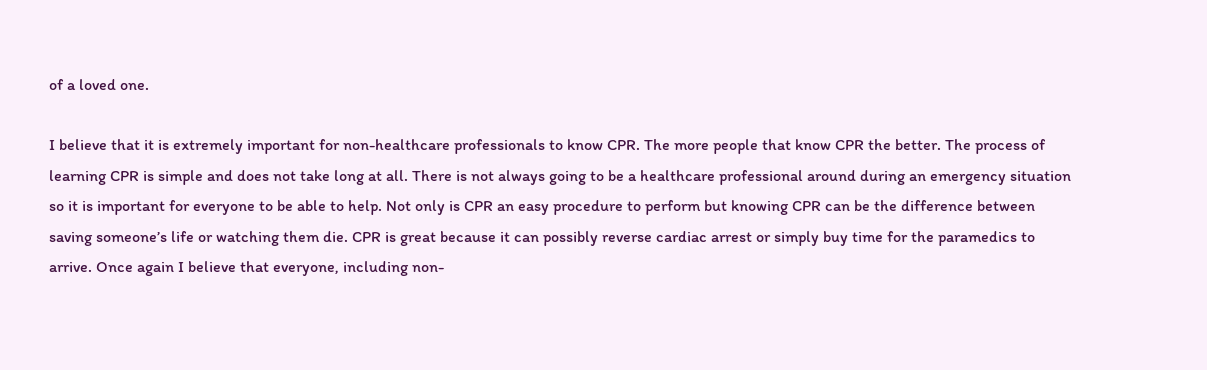of a loved one.

I believe that it is extremely important for non-healthcare professionals to know CPR. The more people that know CPR the better. The process of learning CPR is simple and does not take long at all. There is not always going to be a healthcare professional around during an emergency situation so it is important for everyone to be able to help. Not only is CPR an easy procedure to perform but knowing CPR can be the difference between saving someone’s life or watching them die. CPR is great because it can possibly reverse cardiac arrest or simply buy time for the paramedics to arrive. Once again I believe that everyone, including non-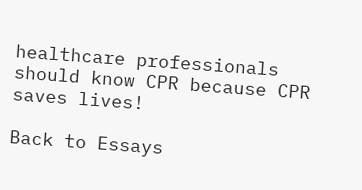healthcare professionals should know CPR because CPR saves lives!

Back to Essays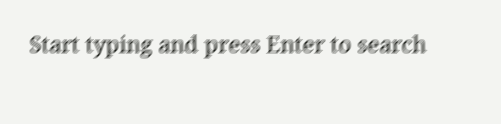Start typing and press Enter to search